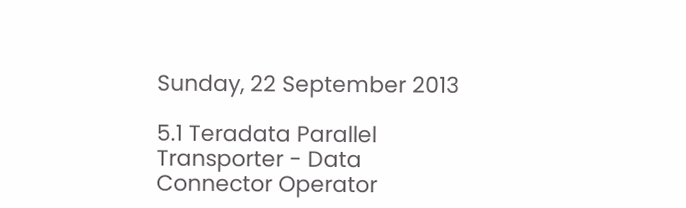Sunday, 22 September 2013

5.1 Teradata Parallel Transporter - Data Connector Operator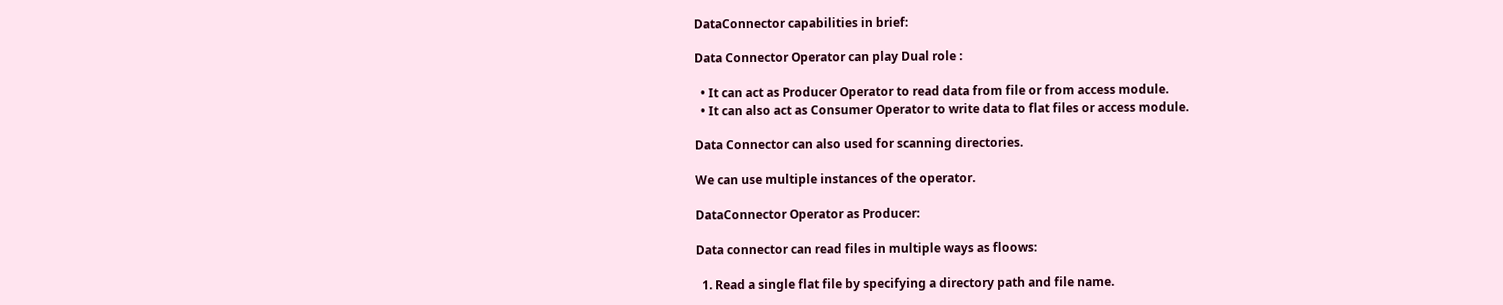DataConnector capabilities in brief:

Data Connector Operator can play Dual role :

  • It can act as Producer Operator to read data from file or from access module.
  • It can also act as Consumer Operator to write data to flat files or access module.

Data Connector can also used for scanning directories.

We can use multiple instances of the operator.

DataConnector Operator as Producer:

Data connector can read files in multiple ways as floows:

  1. Read a single flat file by specifying a directory path and file name.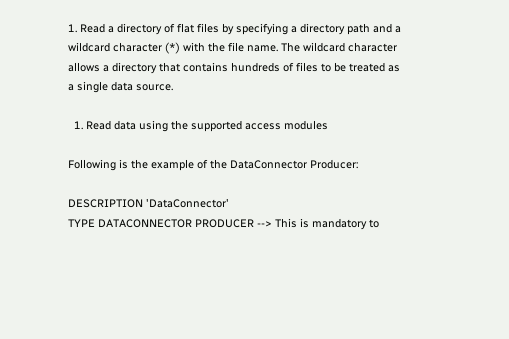1. Read a directory of flat files by specifying a directory path and a wildcard character (*) with the file name. The wildcard character allows a directory that contains hundreds of files to be treated as a single data source.

  1. Read data using the supported access modules

Following is the example of the DataConnector Producer:

DESCRIPTION 'DataConnector'
TYPE DATACONNECTOR PRODUCER --> This is mandatory to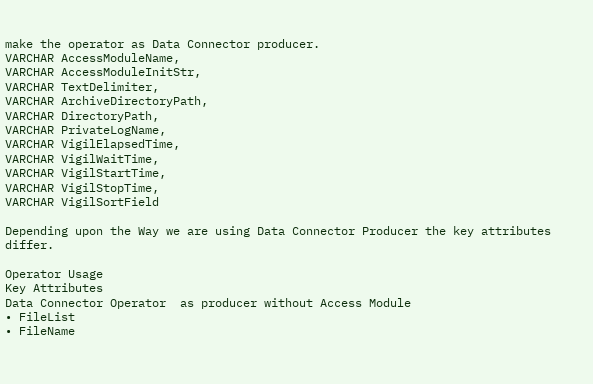make the operator as Data Connector producer.
VARCHAR AccessModuleName,
VARCHAR AccessModuleInitStr,
VARCHAR TextDelimiter,
VARCHAR ArchiveDirectoryPath,
VARCHAR DirectoryPath,
VARCHAR PrivateLogName,
VARCHAR VigilElapsedTime,
VARCHAR VigilWaitTime,
VARCHAR VigilStartTime,
VARCHAR VigilStopTime,
VARCHAR VigilSortField

Depending upon the Way we are using Data Connector Producer the key attributes differ.

Operator Usage
Key Attributes
Data Connector Operator  as producer without Access Module
• FileList
• FileName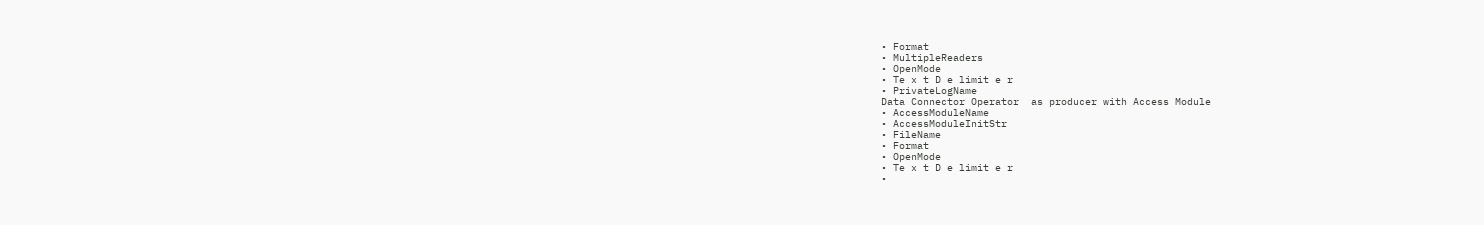• Format
• MultipleReaders
• OpenMode
• Te x t D e limit e r
• PrivateLogName
Data Connector Operator  as producer with Access Module
• AccessModuleName
• AccessModuleInitStr
• FileName
• Format
• OpenMode
• Te x t D e limit e r
•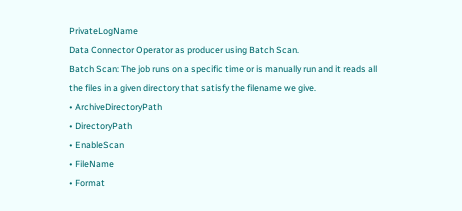PrivateLogName
Data Connector Operator as producer using Batch Scan.
Batch Scan: The job runs on a specific time or is manually run and it reads all the files in a given directory that satisfy the filename we give.
• ArchiveDirectoryPath
• DirectoryPath
• EnableScan
• FileName
• Format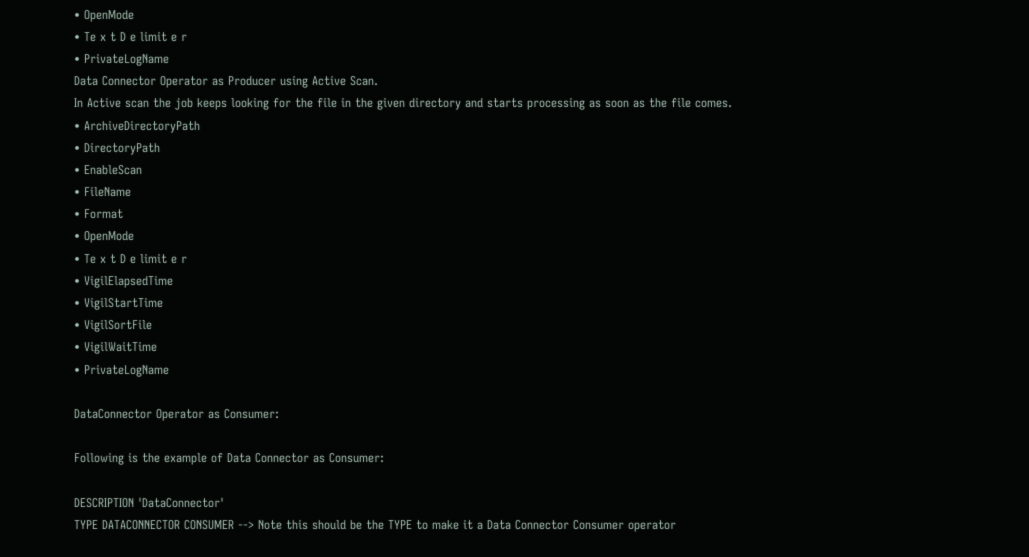• OpenMode
• Te x t D e limit e r
• PrivateLogName
Data Connector Operator as Producer using Active Scan.
In Active scan the job keeps looking for the file in the given directory and starts processing as soon as the file comes.
• ArchiveDirectoryPath
• DirectoryPath
• EnableScan
• FileName
• Format
• OpenMode
• Te x t D e limit e r
• VigilElapsedTime
• VigilStartTime
• VigilSortFile
• VigilWaitTime
• PrivateLogName

DataConnector Operator as Consumer:

Following is the example of Data Connector as Consumer:

DESCRIPTION 'DataConnector'
TYPE DATACONNECTOR CONSUMER --> Note this should be the TYPE to make it a Data Connector Consumer operator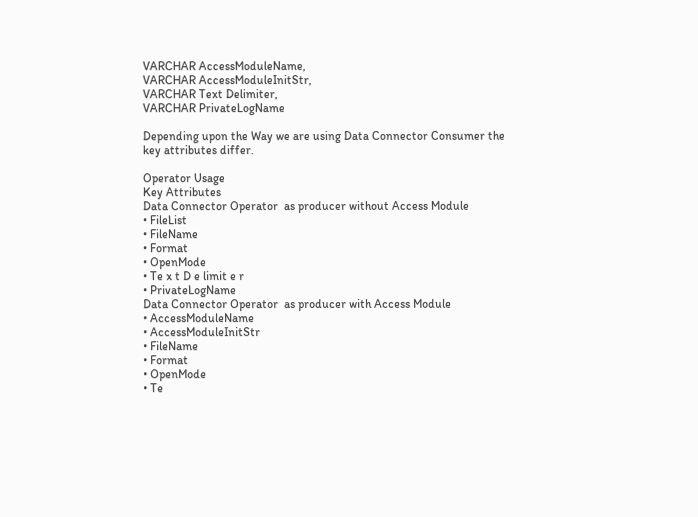VARCHAR AccessModuleName,
VARCHAR AccessModuleInitStr,
VARCHAR Text Delimiter,
VARCHAR PrivateLogName

Depending upon the Way we are using Data Connector Consumer the key attributes differ.

Operator Usage
Key Attributes
Data Connector Operator  as producer without Access Module
• FileList
• FileName
• Format
• OpenMode
• Te x t D e limit e r
• PrivateLogName
Data Connector Operator  as producer with Access Module
• AccessModuleName
• AccessModuleInitStr
• FileName
• Format
• OpenMode
• Te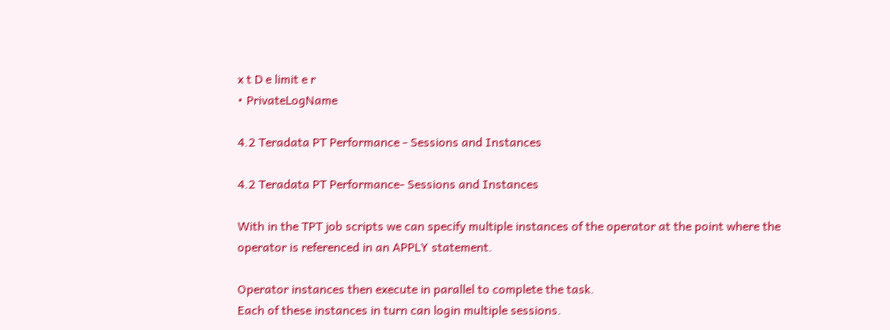x t D e limit e r
• PrivateLogName

4.2 Teradata PT Performance - Sessions and Instances

4.2 Teradata PT Performance- Sessions and Instances

With in the TPT job scripts we can specify multiple instances of the operator at the point where the operator is referenced in an APPLY statement.

Operator instances then execute in parallel to complete the task.
Each of these instances in turn can login multiple sessions.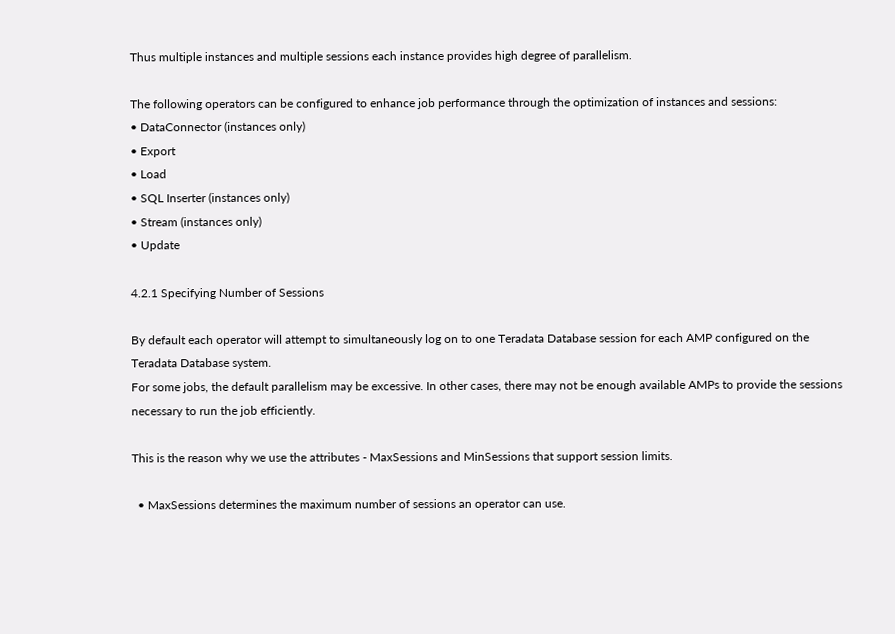Thus multiple instances and multiple sessions each instance provides high degree of parallelism.

The following operators can be configured to enhance job performance through the optimization of instances and sessions:
• DataConnector (instances only)
• Export
• Load
• SQL Inserter (instances only)
• Stream (instances only)
• Update

4.2.1 Specifying Number of Sessions

By default each operator will attempt to simultaneously log on to one Teradata Database session for each AMP configured on the Teradata Database system.
For some jobs, the default parallelism may be excessive. In other cases, there may not be enough available AMPs to provide the sessions necessary to run the job efficiently.

This is the reason why we use the attributes - MaxSessions and MinSessions that support session limits.

  • MaxSessions determines the maximum number of sessions an operator can use.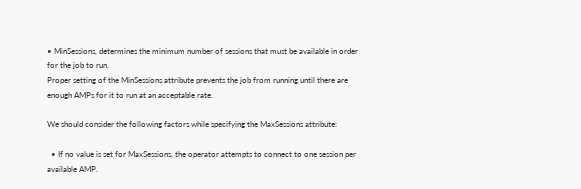• MinSessions, determines the minimum number of sessions that must be available in order for the job to run.
Proper setting of the MinSessions attribute prevents the job from running until there are enough AMPs for it to run at an acceptable rate.

We should consider the following factors while specifying the MaxSessions attribute:

  • If no value is set for MaxSessions, the operator attempts to connect to one session per available AMP.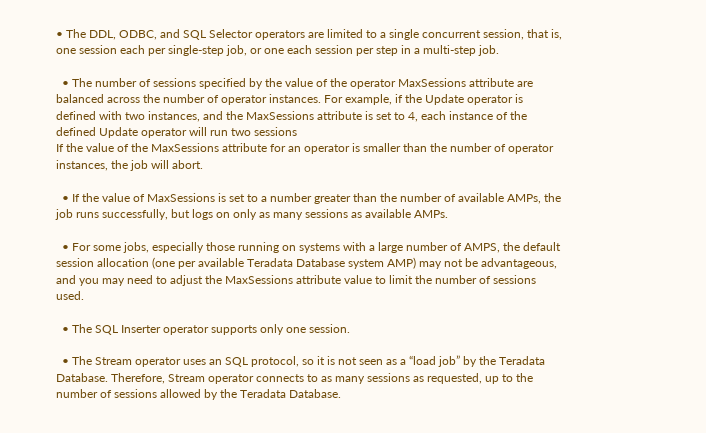• The DDL, ODBC, and SQL Selector operators are limited to a single concurrent session, that is, one session each per single-step job, or one each session per step in a multi-step job.

  • The number of sessions specified by the value of the operator MaxSessions attribute are balanced across the number of operator instances. For example, if the Update operator is defined with two instances, and the MaxSessions attribute is set to 4, each instance of the defined Update operator will run two sessions
If the value of the MaxSessions attribute for an operator is smaller than the number of operator instances, the job will abort.

  • If the value of MaxSessions is set to a number greater than the number of available AMPs, the job runs successfully, but logs on only as many sessions as available AMPs.

  • For some jobs, especially those running on systems with a large number of AMPS, the default session allocation (one per available Teradata Database system AMP) may not be advantageous, and you may need to adjust the MaxSessions attribute value to limit the number of sessions used.

  • The SQL Inserter operator supports only one session.

  • The Stream operator uses an SQL protocol, so it is not seen as a “load job” by the Teradata Database. Therefore, Stream operator connects to as many sessions as requested, up to the number of sessions allowed by the Teradata Database.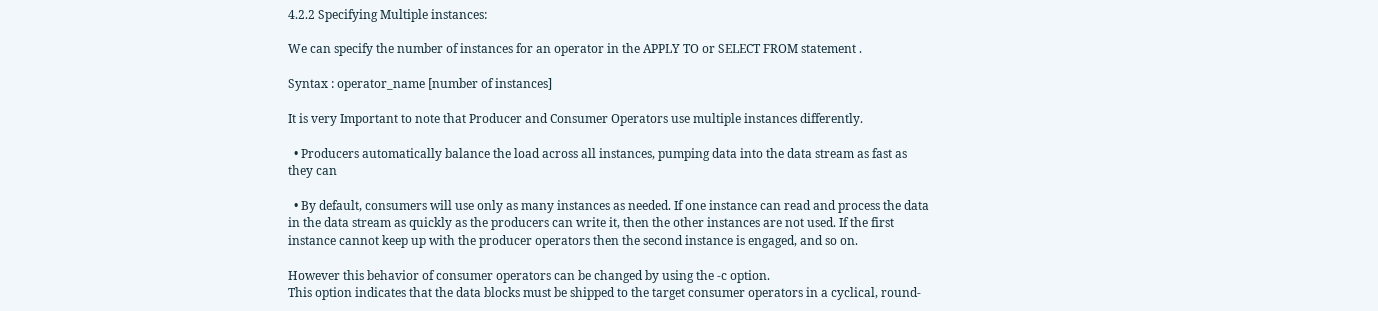4.2.2 Specifying Multiple instances:

We can specify the number of instances for an operator in the APPLY TO or SELECT FROM statement .

Syntax : operator_name [number of instances]

It is very Important to note that Producer and Consumer Operators use multiple instances differently.

  • Producers automatically balance the load across all instances, pumping data into the data stream as fast as they can

  • By default, consumers will use only as many instances as needed. If one instance can read and process the data in the data stream as quickly as the producers can write it, then the other instances are not used. If the first instance cannot keep up with the producer operators then the second instance is engaged, and so on.

However this behavior of consumer operators can be changed by using the -c option.
This option indicates that the data blocks must be shipped to the target consumer operators in a cyclical, round-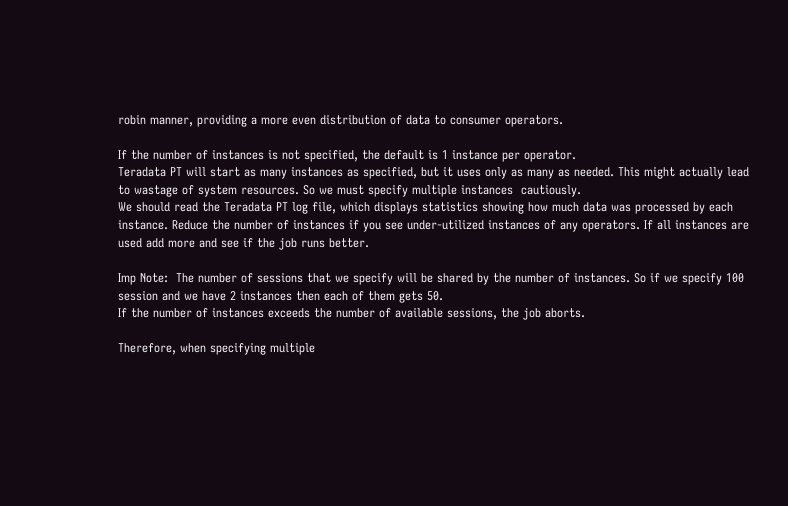robin manner, providing a more even distribution of data to consumer operators.

If the number of instances is not specified, the default is 1 instance per operator.
Teradata PT will start as many instances as specified, but it uses only as many as needed. This might actually lead to wastage of system resources. So we must specify multiple instances  cautiously.
We should read the Teradata PT log file, which displays statistics showing how much data was processed by each instance. Reduce the number of instances if you see under-utilized instances of any operators. If all instances are used add more and see if the job runs better.

Imp Note:  The number of sessions that we specify will be shared by the number of instances. So if we specify 100 session and we have 2 instances then each of them gets 50.
If the number of instances exceeds the number of available sessions, the job aborts.

Therefore, when specifying multiple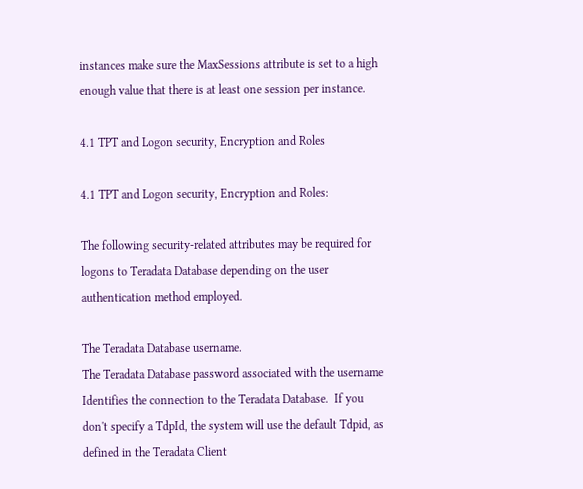instances make sure the MaxSessions attribute is set to a high enough value that there is at least one session per instance.

4.1 TPT and Logon security, Encryption and Roles

4.1 TPT and Logon security, Encryption and Roles:

The following security-related attributes may be required for logons to Teradata Database depending on the user authentication method employed.

The Teradata Database username.
The Teradata Database password associated with the username
Identifies the connection to the Teradata Database.  If you don't specify a TdpId, the system will use the default Tdpid, as defined in the Teradata Client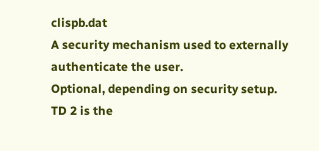clispb.dat
A security mechanism used to externally authenticate the user.
Optional, depending on security setup.
TD 2 is the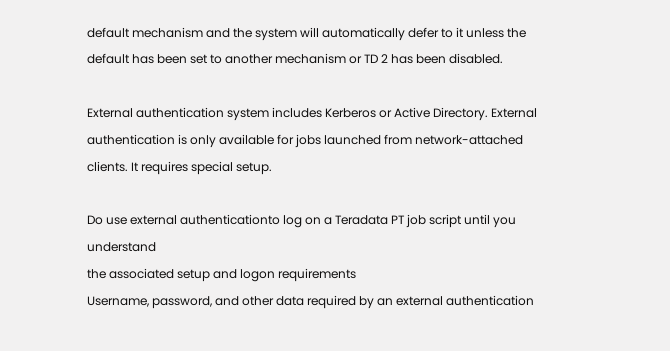default mechanism and the system will automatically defer to it unless the default has been set to another mechanism or TD 2 has been disabled.

External authentication system includes Kerberos or Active Directory. External authentication is only available for jobs launched from network-attached clients. It requires special setup.

Do use external authenticationto log on a Teradata PT job script until you understand
the associated setup and logon requirements
Username, password, and other data required by an external authentication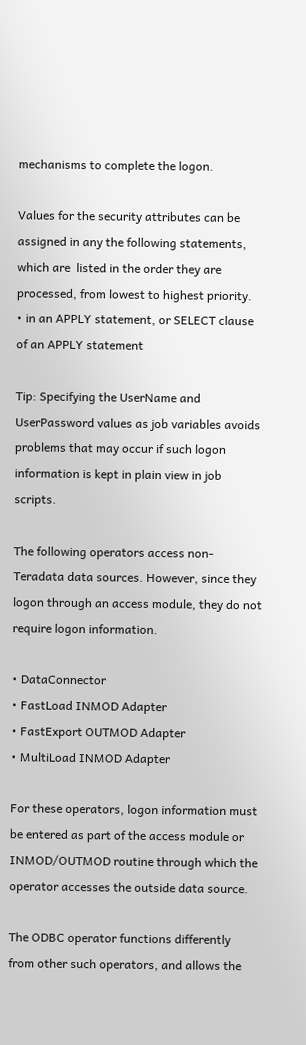mechanisms to complete the logon.

Values for the security attributes can be assigned in any the following statements, which are  listed in the order they are processed, from lowest to highest priority.
• in an APPLY statement, or SELECT clause of an APPLY statement

Tip: Specifying the UserName and UserPassword values as job variables avoids problems that may occur if such logon information is kept in plain view in job scripts.

The following operators access non-Teradata data sources. However, since they logon through an access module, they do not require logon information.

• DataConnector
• FastLoad INMOD Adapter
• FastExport OUTMOD Adapter
• MultiLoad INMOD Adapter

For these operators, logon information must be entered as part of the access module or
INMOD/OUTMOD routine through which the operator accesses the outside data source.

The ODBC operator functions differently from other such operators, and allows the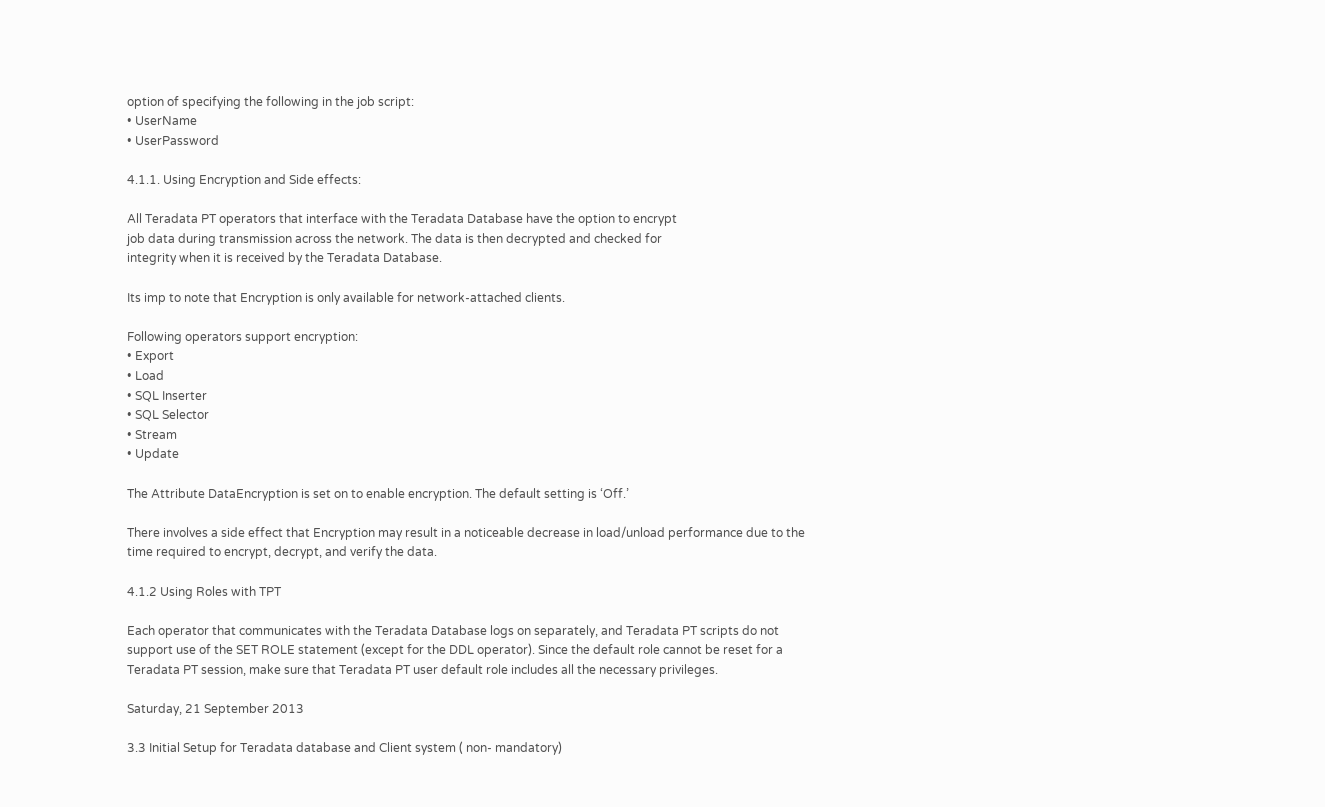option of specifying the following in the job script:
• UserName
• UserPassword

4.1.1. Using Encryption and Side effects:

All Teradata PT operators that interface with the Teradata Database have the option to encrypt
job data during transmission across the network. The data is then decrypted and checked for
integrity when it is received by the Teradata Database.

Its imp to note that Encryption is only available for network-attached clients.

Following operators support encryption:
• Export
• Load
• SQL Inserter
• SQL Selector
• Stream
• Update

The Attribute DataEncryption is set on to enable encryption. The default setting is ‘Off.’

There involves a side effect that Encryption may result in a noticeable decrease in load/unload performance due to the time required to encrypt, decrypt, and verify the data.

4.1.2 Using Roles with TPT

Each operator that communicates with the Teradata Database logs on separately, and Teradata PT scripts do not support use of the SET ROLE statement (except for the DDL operator). Since the default role cannot be reset for a Teradata PT session, make sure that Teradata PT user default role includes all the necessary privileges.

Saturday, 21 September 2013

3.3 Initial Setup for Teradata database and Client system ( non- mandatory)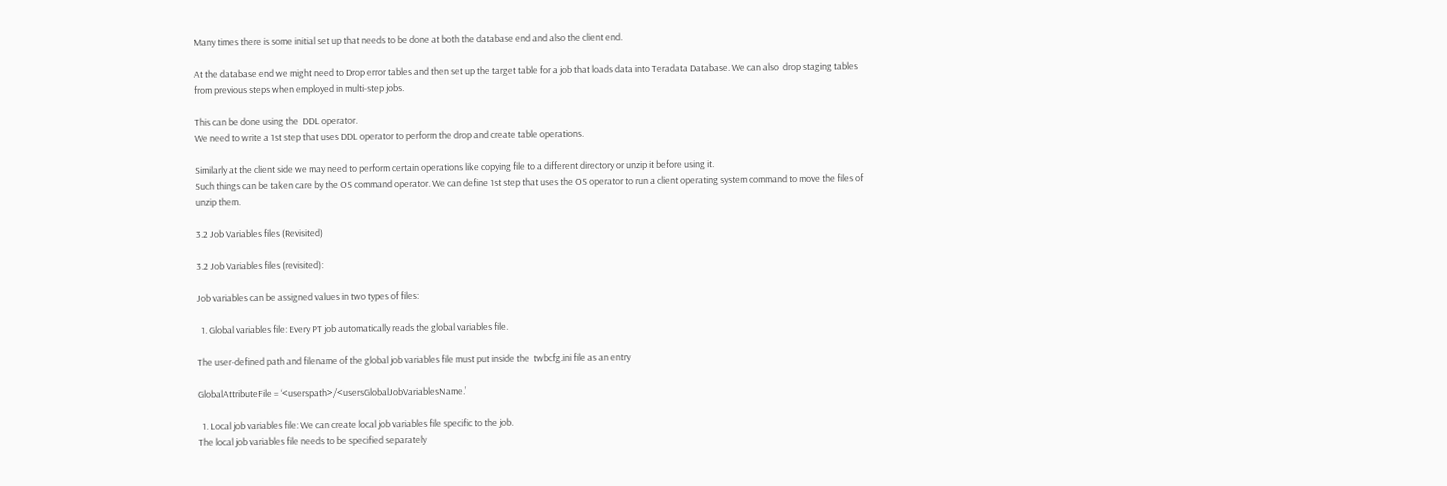Many times there is some initial set up that needs to be done at both the database end and also the client end.

At the database end we might need to Drop error tables and then set up the target table for a job that loads data into Teradata Database. We can also  drop staging tables from previous steps when employed in multi-step jobs.

This can be done using the  DDL operator.
We need to write a 1st step that uses DDL operator to perform the drop and create table operations.

Similarly at the client side we may need to perform certain operations like copying file to a different directory or unzip it before using it.
Such things can be taken care by the OS command operator. We can define 1st step that uses the OS operator to run a client operating system command to move the files of unzip them.

3.2 Job Variables files (Revisited)

3.2 Job Variables files (revisited):

Job variables can be assigned values in two types of files:

  1. Global variables file: Every PT job automatically reads the global variables file.

The user-defined path and filename of the global job variables file must put inside the  twbcfg.ini file as an entry

GlobalAttributeFile = ‘<userspath>/<usersGlobalJobVariablesName.’

  1. Local job variables file: We can create local job variables file specific to the job.
The local job variables file needs to be specified separately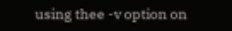using thee -v option on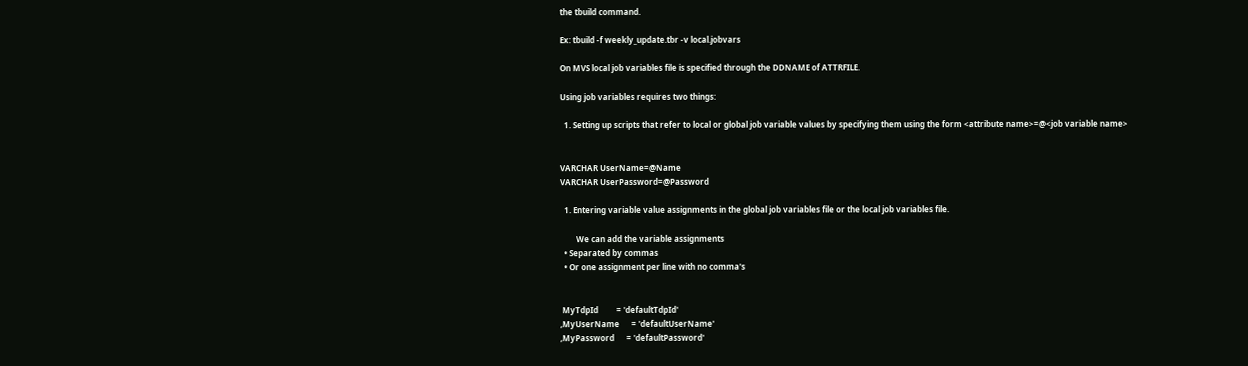the tbuild command.

Ex: tbuild -f weekly_update.tbr -v local.jobvars

On MVS local job variables file is specified through the DDNAME of ATTRFILE.

Using job variables requires two things:

  1. Setting up scripts that refer to local or global job variable values by specifying them using the form <attribute name>=@<job variable name>


VARCHAR UserName=@Name
VARCHAR UserPassword=@Password

  1. Entering variable value assignments in the global job variables file or the local job variables file.

        We can add the variable assignments
  • Separated by commas
  • Or one assignment per line with no comma's


 MyTdpId         = 'defaultTdpId'
,MyUserName      = 'defaultUserName'
,MyPassword      = 'defaultPassword'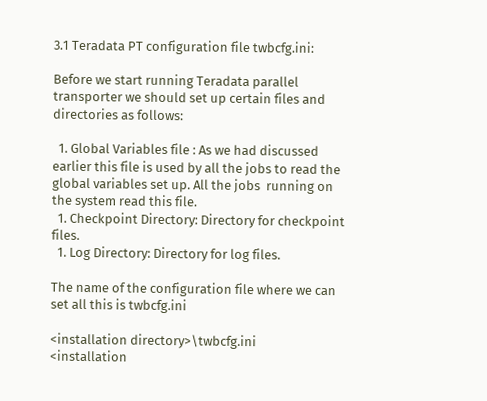3.1 Teradata PT configuration file twbcfg.ini:

Before we start running Teradata parallel transporter we should set up certain files and directories as follows:

  1. Global Variables file : As we had discussed earlier this file is used by all the jobs to read the global variables set up. All the jobs  running on the system read this file.
  1. Checkpoint Directory: Directory for checkpoint files.
  1. Log Directory: Directory for log files.

The name of the configuration file where we can set all this is twbcfg.ini

<installation directory>\twbcfg.ini
<installation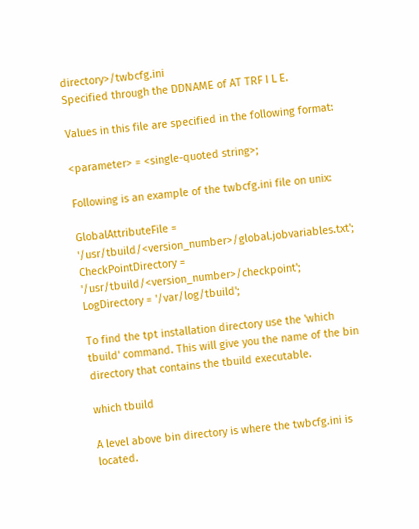directory>/twbcfg.ini
Specified through the DDNAME of AT TRF I L E.

Values in this file are specified in the following format:

<parameter> = <single-quoted string>;

Following is an example of the twbcfg.ini file on unix:

GlobalAttributeFile = '/usr/tbuild/<version_number>/global.jobvariables.txt';
CheckPointDirectory = '/usr/tbuild/<version_number>/checkpoint';
LogDirectory = '/var/log/tbuild';

To find the tpt installation directory use the 'which tbuild' command. This will give you the name of the bin directory that contains the tbuild executable.

which tbuild

A level above bin directory is where the twbcfg.ini is located.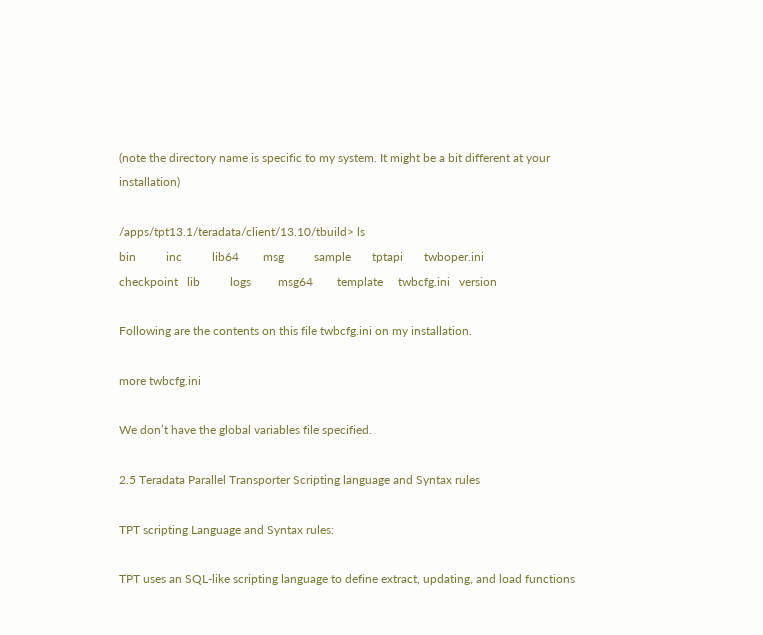(note the directory name is specific to my system. It might be a bit different at your installation)

/apps/tpt13.1/teradata/client/13.10/tbuild> ls
bin          inc          lib64        msg          sample       tptapi       twboper.ini
checkpoint   lib          logs         msg64        template     twbcfg.ini   version

Following are the contents on this file twbcfg.ini on my installation.

more twbcfg.ini

We don’t have the global variables file specified.

2.5 Teradata Parallel Transporter Scripting language and Syntax rules

TPT scripting Language and Syntax rules:

TPT uses an SQL-like scripting language to define extract, updating, and load functions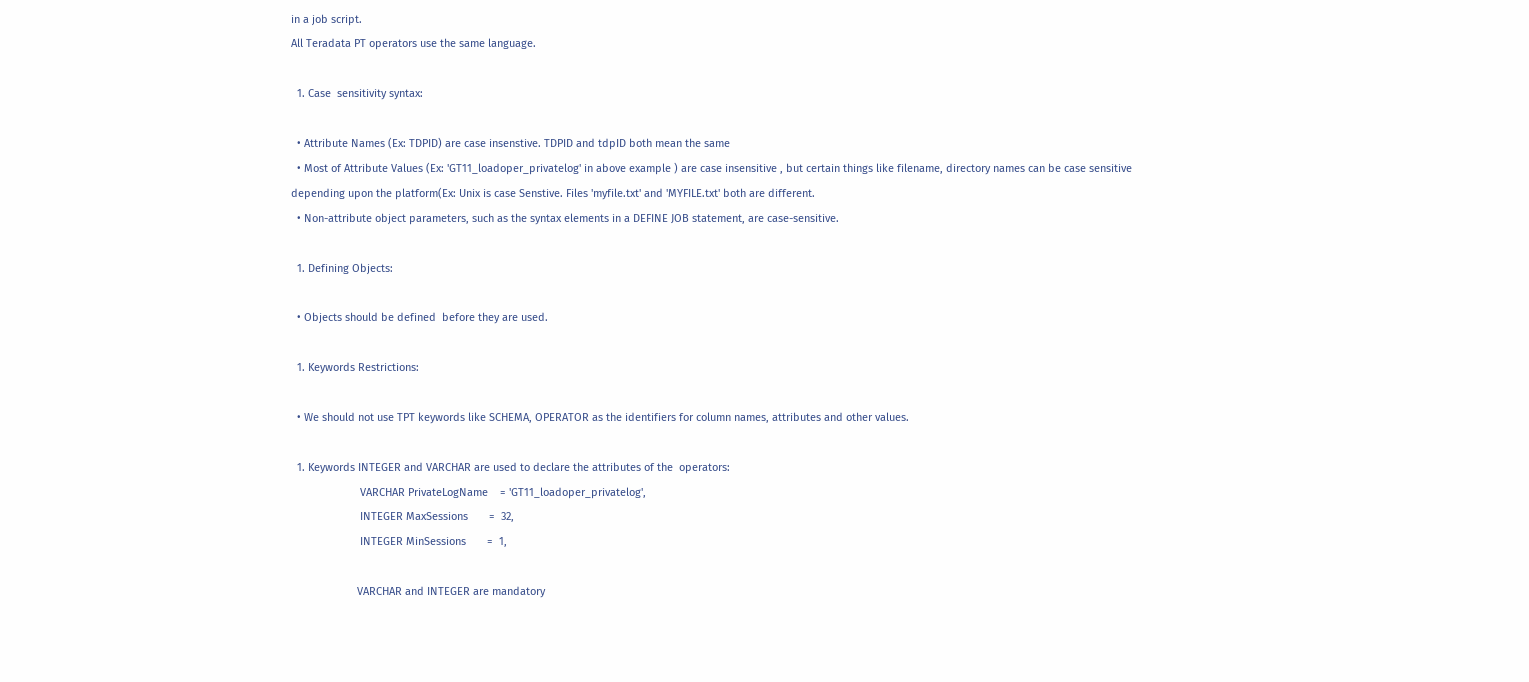in a job script.
All Teradata PT operators use the same language.

  1. Case  sensitivity syntax:

  • Attribute Names (Ex: TDPID) are case insenstive. TDPID and tdpID both mean the same
  • Most of Attribute Values (Ex: 'GT11_loadoper_privatelog' in above example ) are case insensitive , but certain things like filename, directory names can be case sensitive depending upon the platform(Ex: Unix is case Senstive. Files 'myfile.txt' and 'MYFILE.txt' both are different.
  • Non-attribute object parameters, such as the syntax elements in a DEFINE JOB statement, are case-sensitive.

  1. Defining Objects:

  • Objects should be defined  before they are used.

  1. Keywords Restrictions:

  • We should not use TPT keywords like SCHEMA, OPERATOR as the identifiers for column names, attributes and other values.

  1. Keywords INTEGER and VARCHAR are used to declare the attributes of the  operators:
                       VARCHAR PrivateLogName    = 'GT11_loadoper_privatelog',
                       INTEGER MaxSessions       =  32,
                       INTEGER MinSessions       =  1,

                      VARCHAR and INTEGER are mandatory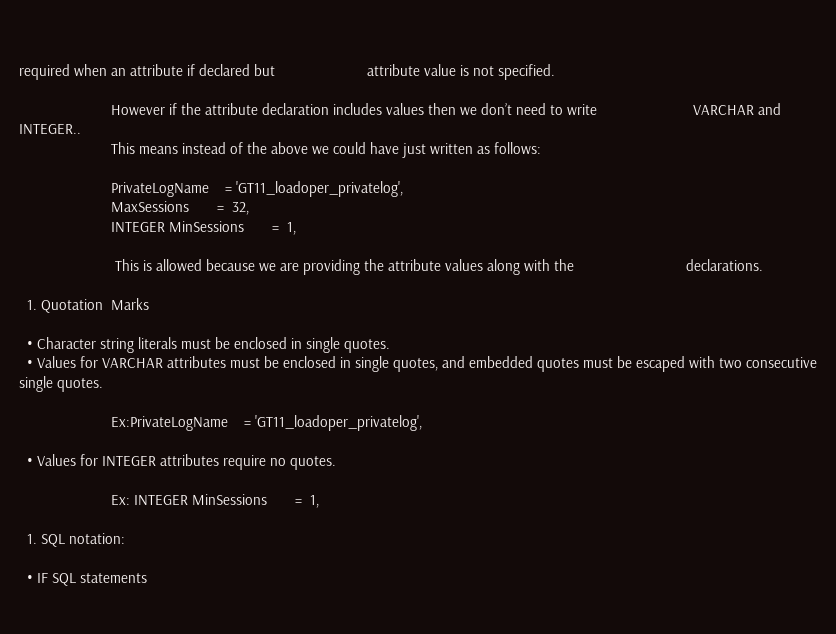required when an attribute if declared but                       attribute value is not specified.

                       However if the attribute declaration includes values then we don’t need to write                        VARCHAR and INTEGER..
                       This means instead of the above we could have just written as follows:

                       PrivateLogName    = 'GT11_loadoper_privatelog',
                       MaxSessions       =  32,
                       INTEGER MinSessions       =  1,

                        This is allowed because we are providing the attribute values along with the                            declarations.

  1. Quotation  Marks

  • Character string literals must be enclosed in single quotes.
  • Values for VARCHAR attributes must be enclosed in single quotes, and embedded quotes must be escaped with two consecutive single quotes.

                       Ex:PrivateLogName    = 'GT11_loadoper_privatelog',

  • Values for INTEGER attributes require no quotes.

                       Ex: INTEGER MinSessions       =  1,

  1. SQL notation:

  • IF SQL statements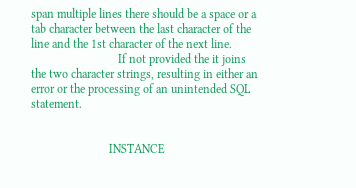span multiple lines there should be a space or a tab character between the last character of the line and the 1st character of the next line.
                             If not provided the it joins the two character strings, resulting in either an                                error or the processing of an unintended SQL statement.


                          INSTANCE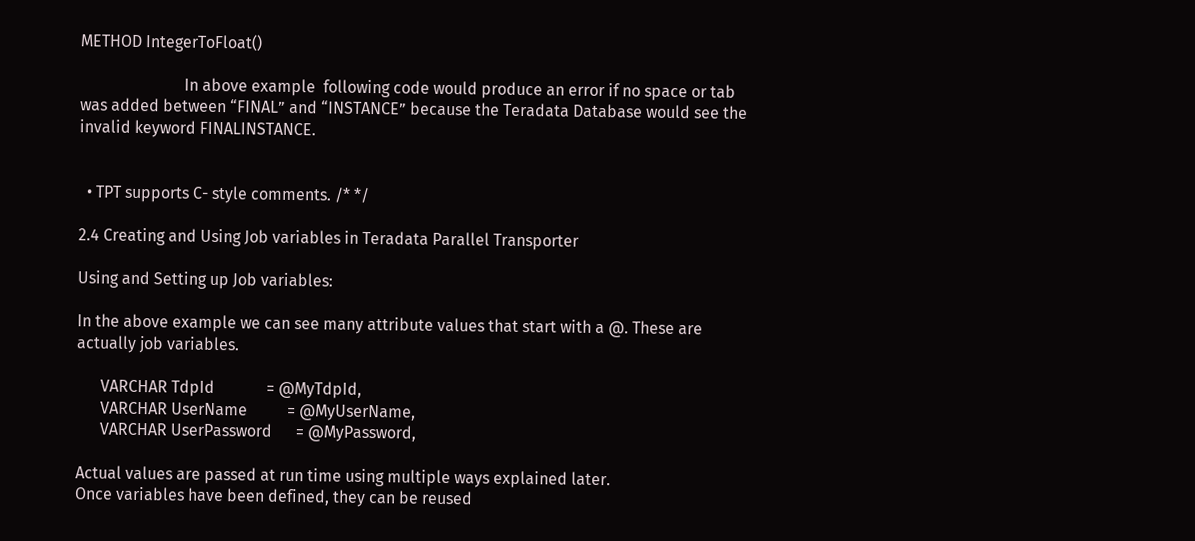METHOD IntegerToFloat()

                          In above example  following code would produce an error if no space or tab was added between “FINAL” and “INSTANCE” because the Teradata Database would see the invalid keyword FINALINSTANCE.


  • TPT supports C- style comments. /* */

2.4 Creating and Using Job variables in Teradata Parallel Transporter

Using and Setting up Job variables:

In the above example we can see many attribute values that start with a @. These are actually job variables.

      VARCHAR TdpId             = @MyTdpId,
      VARCHAR UserName          = @MyUserName,
      VARCHAR UserPassword      = @MyPassword,

Actual values are passed at run time using multiple ways explained later.
Once variables have been defined, they can be reused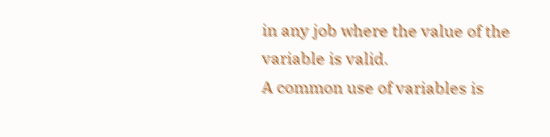in any job where the value of the variable is valid.
A common use of variables is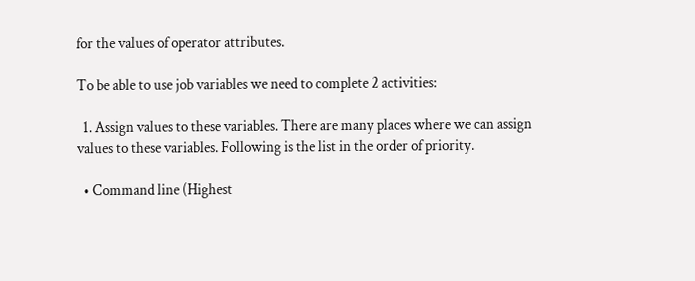for the values of operator attributes.

To be able to use job variables we need to complete 2 activities:

  1. Assign values to these variables. There are many places where we can assign values to these variables. Following is the list in the order of priority.

  • Command line (Highest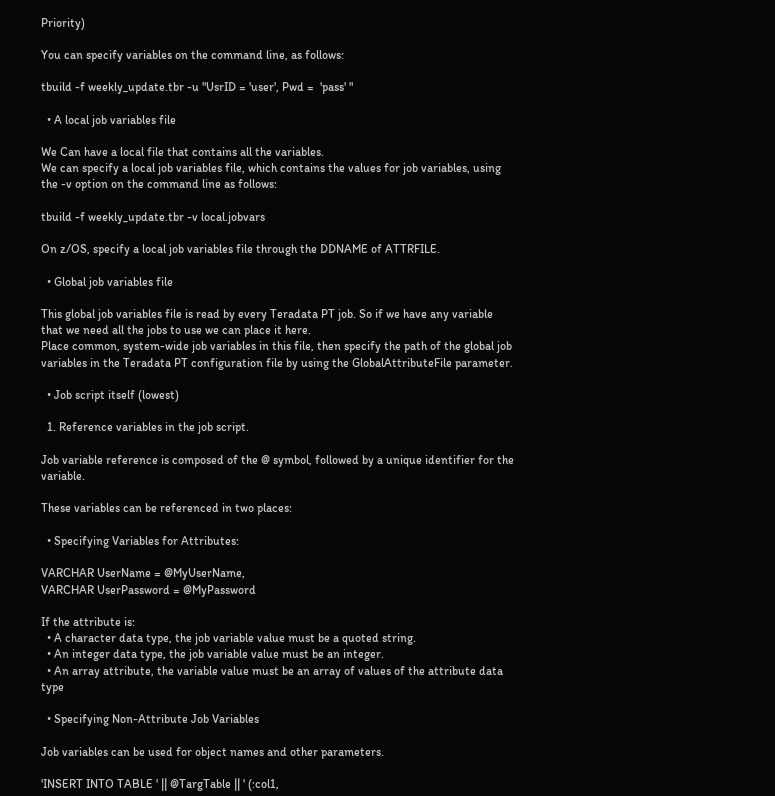Priority)

You can specify variables on the command line, as follows:

tbuild -f weekly_update.tbr -u "UsrID = 'user', Pwd =  'pass' "

  • A local job variables file

We Can have a local file that contains all the variables.
We can specify a local job variables file, which contains the values for job variables, using the -v option on the command line as follows:

tbuild -f weekly_update.tbr -v local.jobvars

On z/OS, specify a local job variables file through the DDNAME of ATTRFILE.

  • Global job variables file

This global job variables file is read by every Teradata PT job. So if we have any variable that we need all the jobs to use we can place it here.
Place common, system-wide job variables in this file, then specify the path of the global job variables in the Teradata PT configuration file by using the GlobalAttributeFile parameter.

  • Job script itself (lowest)

  1. Reference variables in the job script.

Job variable reference is composed of the @ symbol, followed by a unique identifier for the variable.

These variables can be referenced in two places:

  • Specifying Variables for Attributes:

VARCHAR UserName = @MyUserName,
VARCHAR UserPassword = @MyPassword

If the attribute is:
  • A character data type, the job variable value must be a quoted string.
  • An integer data type, the job variable value must be an integer.
  • An array attribute, the variable value must be an array of values of the attribute data type

  • Specifying Non-Attribute Job Variables

Job variables can be used for object names and other parameters.

'INSERT INTO TABLE ' || @TargTable || ' (:col1,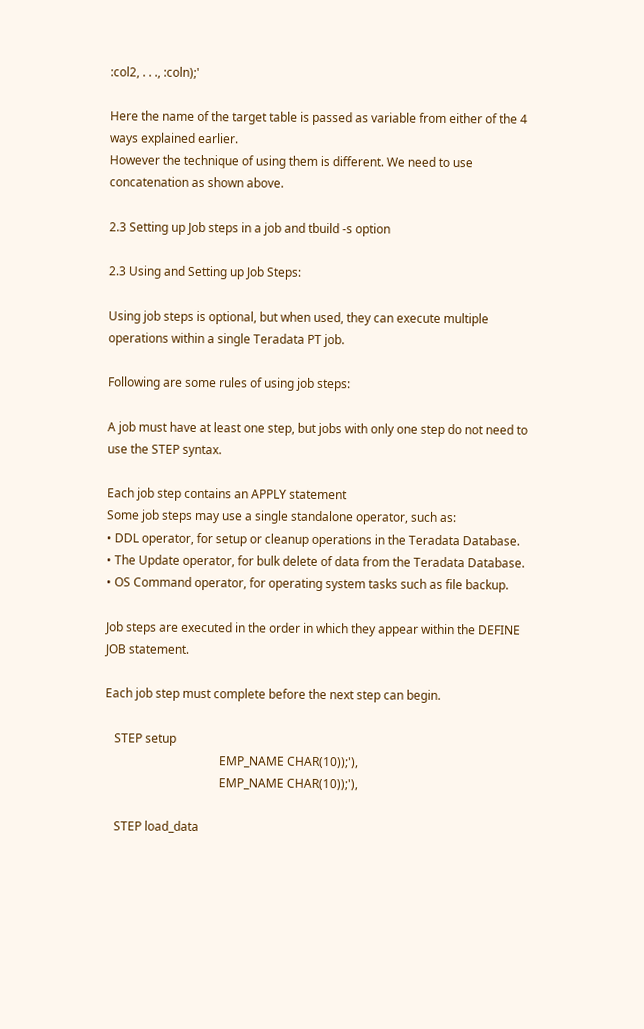:col2, . . ., :coln);'

Here the name of the target table is passed as variable from either of the 4 ways explained earlier.
However the technique of using them is different. We need to use concatenation as shown above.

2.3 Setting up Job steps in a job and tbuild -s option

2.3 Using and Setting up Job Steps:

Using job steps is optional, but when used, they can execute multiple operations within a single Teradata PT job.

Following are some rules of using job steps:

A job must have at least one step, but jobs with only one step do not need to use the STEP syntax.

Each job step contains an APPLY statement
Some job steps may use a single standalone operator, such as:
• DDL operator, for setup or cleanup operations in the Teradata Database.
• The Update operator, for bulk delete of data from the Teradata Database.
• OS Command operator, for operating system tasks such as file backup.

Job steps are executed in the order in which they appear within the DEFINE JOB statement.

Each job step must complete before the next step can begin.

   STEP setup
                                      EMP_NAME CHAR(10));'),
                                      EMP_NAME CHAR(10));'),

   STEP load_data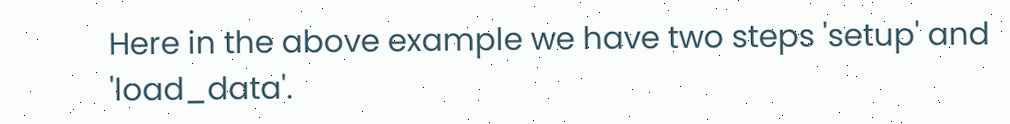Here in the above example we have two steps 'setup' and 'load_data'.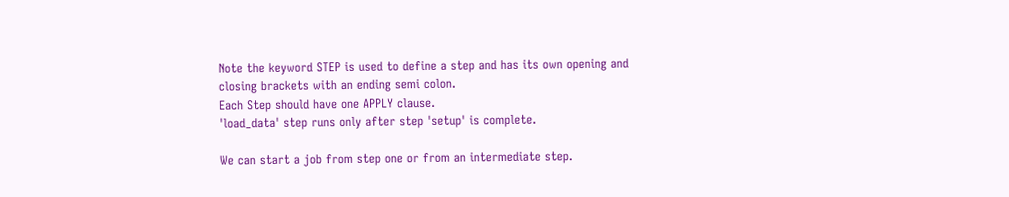Note the keyword STEP is used to define a step and has its own opening and closing brackets with an ending semi colon.
Each Step should have one APPLY clause.
'load_data' step runs only after step 'setup' is complete.

We can start a job from step one or from an intermediate step.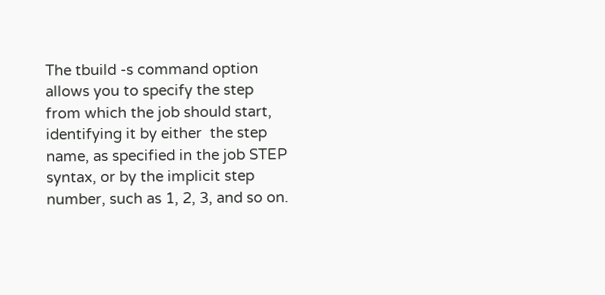The tbuild -s command option allows you to specify the step from which the job should start, identifying it by either  the step name, as specified in the job STEP syntax, or by the implicit step number, such as 1, 2, 3, and so on.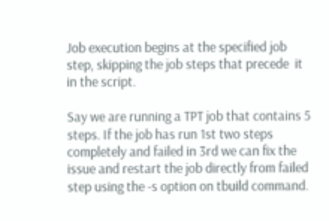Job execution begins at the specified job step, skipping the job steps that precede  it in the script.

Say we are running a TPT job that contains 5 steps. If the job has run 1st two steps completely and failed in 3rd we can fix the issue and restart the job directly from failed step using the -s option on tbuild command.